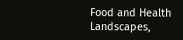Food and Health
Landscapes,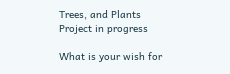Trees, and Plants
Project in progress

What is your wish for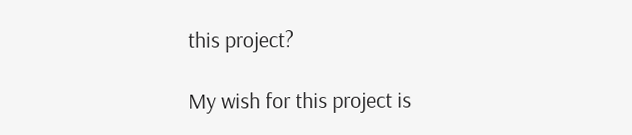this project?

My wish for this project is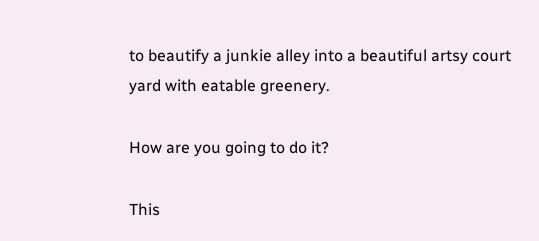to beautify a junkie alley into a beautiful artsy court yard with eatable greenery.

How are you going to do it?

This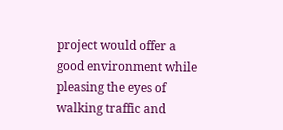project would offer a good environment while pleasing the eyes of walking traffic and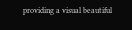providing a visual beautiful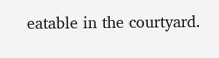eatable in the courtyard.